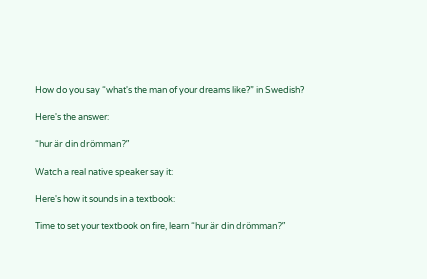How do you say “what's the man of your dreams like?” in Swedish?

Here's the answer:

“hur är din drömman?”

Watch a real native speaker say it:

Here's how it sounds in a textbook:

Time to set your textbook on fire, learn “hur är din drömman?”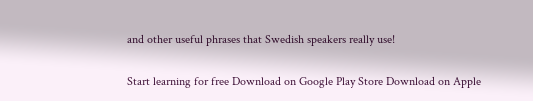and other useful phrases that Swedish speakers really use!

Start learning for free Download on Google Play Store Download on Apple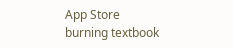App Store
burning textbook